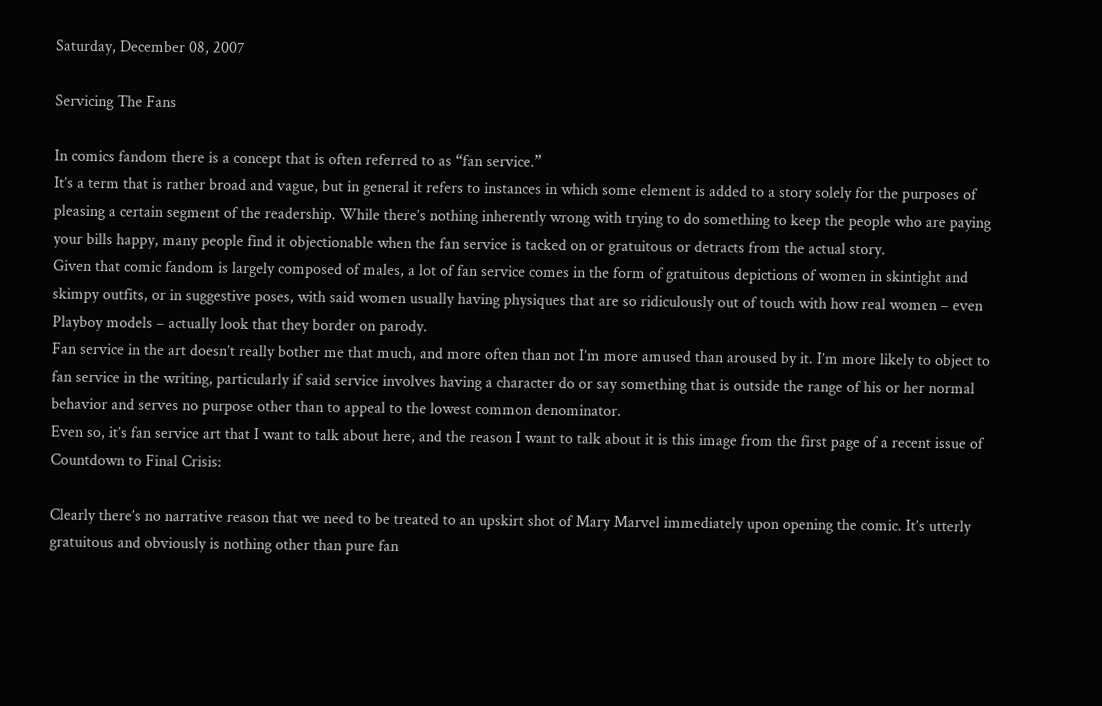Saturday, December 08, 2007

Servicing The Fans

In comics fandom there is a concept that is often referred to as “fan service.”
It’s a term that is rather broad and vague, but in general it refers to instances in which some element is added to a story solely for the purposes of pleasing a certain segment of the readership. While there’s nothing inherently wrong with trying to do something to keep the people who are paying your bills happy, many people find it objectionable when the fan service is tacked on or gratuitous or detracts from the actual story.
Given that comic fandom is largely composed of males, a lot of fan service comes in the form of gratuitous depictions of women in skintight and skimpy outfits, or in suggestive poses, with said women usually having physiques that are so ridiculously out of touch with how real women – even Playboy models – actually look that they border on parody.
Fan service in the art doesn’t really bother me that much, and more often than not I’m more amused than aroused by it. I’m more likely to object to fan service in the writing, particularly if said service involves having a character do or say something that is outside the range of his or her normal behavior and serves no purpose other than to appeal to the lowest common denominator.
Even so, it’s fan service art that I want to talk about here, and the reason I want to talk about it is this image from the first page of a recent issue of Countdown to Final Crisis:

Clearly there’s no narrative reason that we need to be treated to an upskirt shot of Mary Marvel immediately upon opening the comic. It’s utterly gratuitous and obviously is nothing other than pure fan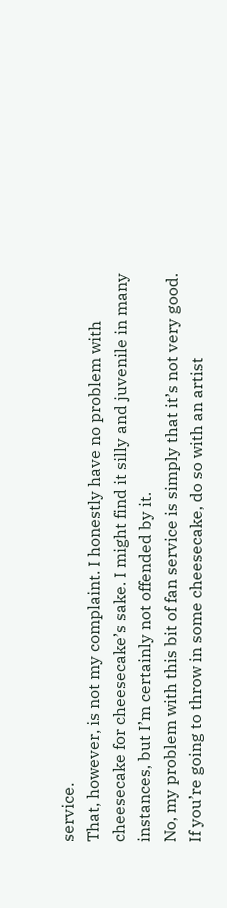service.
That, however, is not my complaint. I honestly have no problem with cheesecake for cheesecake’s sake. I might find it silly and juvenile in many instances, but I’m certainly not offended by it.
No, my problem with this bit of fan service is simply that it’s not very good. If you’re going to throw in some cheesecake, do so with an artist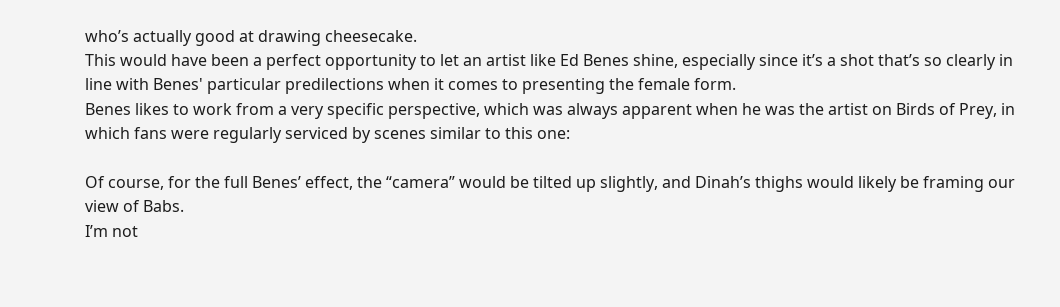who’s actually good at drawing cheesecake.
This would have been a perfect opportunity to let an artist like Ed Benes shine, especially since it’s a shot that’s so clearly in line with Benes' particular predilections when it comes to presenting the female form.
Benes likes to work from a very specific perspective, which was always apparent when he was the artist on Birds of Prey, in which fans were regularly serviced by scenes similar to this one:

Of course, for the full Benes’ effect, the “camera” would be tilted up slightly, and Dinah’s thighs would likely be framing our view of Babs.
I’m not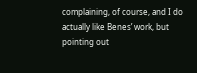complaining, of course, and I do actually like Benes’ work, but pointing out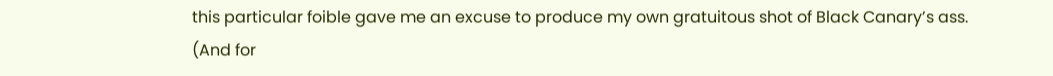this particular foible gave me an excuse to produce my own gratuitous shot of Black Canary’s ass.
(And for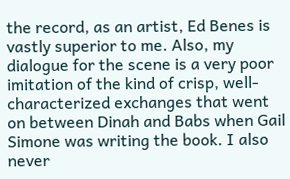the record, as an artist, Ed Benes is vastly superior to me. Also, my dialogue for the scene is a very poor imitation of the kind of crisp, well-characterized exchanges that went on between Dinah and Babs when Gail Simone was writing the book. I also never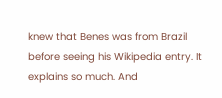knew that Benes was from Brazil before seeing his Wikipedia entry. It explains so much. And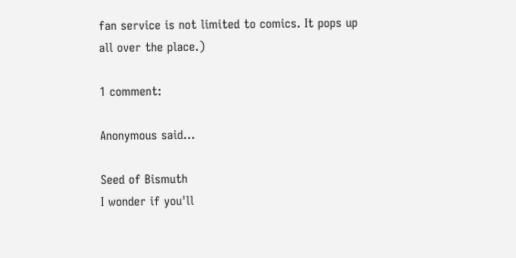fan service is not limited to comics. It pops up all over the place.)

1 comment:

Anonymous said...

Seed of Bismuth
I wonder if you'll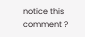notice this comment ?